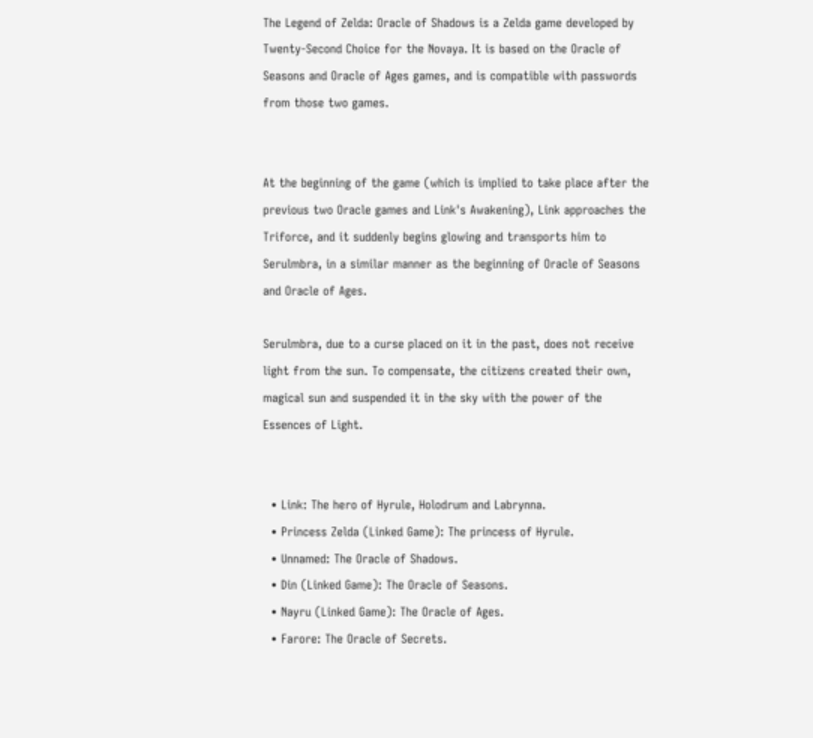The Legend of Zelda: Oracle of Shadows is a Zelda game developed by Twenty-Second Choice for the Novaya. It is based on the Oracle of Seasons and Oracle of Ages games, and is compatible with passwords from those two games.


At the beginning of the game (which is implied to take place after the previous two Oracle games and Link's Awakening), Link approaches the Triforce, and it suddenly begins glowing and transports him to Serulmbra, in a similar manner as the beginning of Oracle of Seasons and Oracle of Ages.

Serulmbra, due to a curse placed on it in the past, does not receive light from the sun. To compensate, the citizens created their own, magical sun and suspended it in the sky with the power of the Essences of Light.


  • Link: The hero of Hyrule, Holodrum and Labrynna.
  • Princess Zelda (Linked Game): The princess of Hyrule.
  • Unnamed: The Oracle of Shadows.
  • Din (Linked Game): The Oracle of Seasons.
  • Nayru (Linked Game): The Oracle of Ages.
  • Farore: The Oracle of Secrets.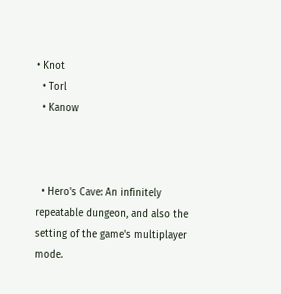• Knot
  • Torl
  • Kanow



  • Hero's Cave: An infinitely repeatable dungeon, and also the setting of the game's multiplayer mode.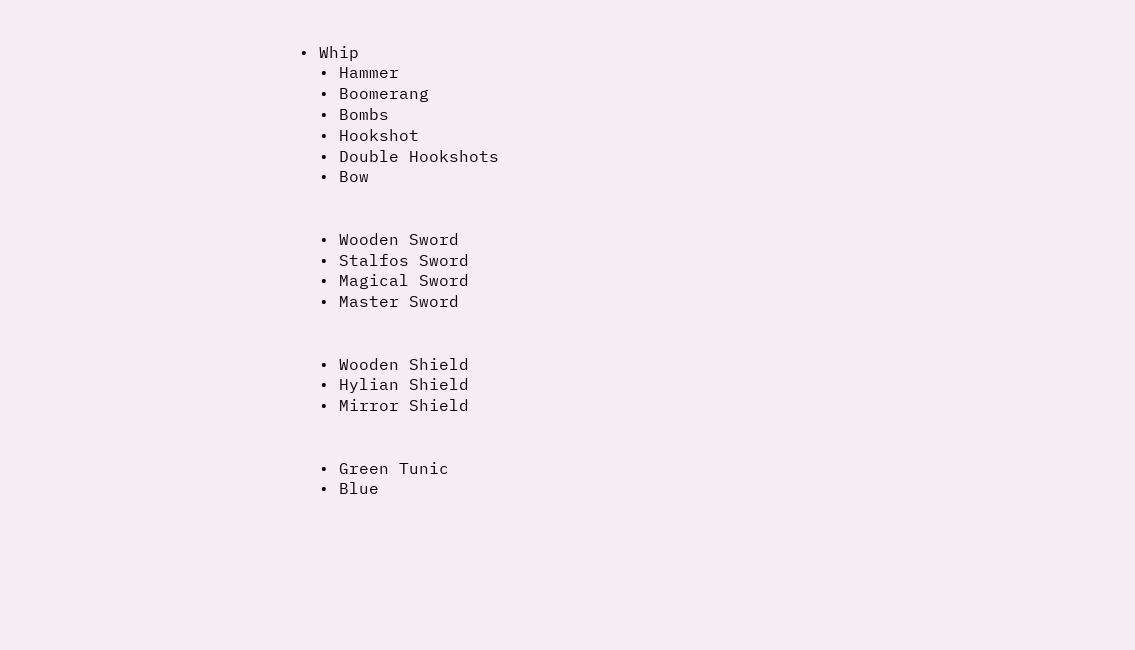• Whip
  • Hammer
  • Boomerang
  • Bombs
  • Hookshot
  • Double Hookshots
  • Bow


  • Wooden Sword
  • Stalfos Sword
  • Magical Sword
  • Master Sword


  • Wooden Shield
  • Hylian Shield
  • Mirror Shield


  • Green Tunic
  • Blue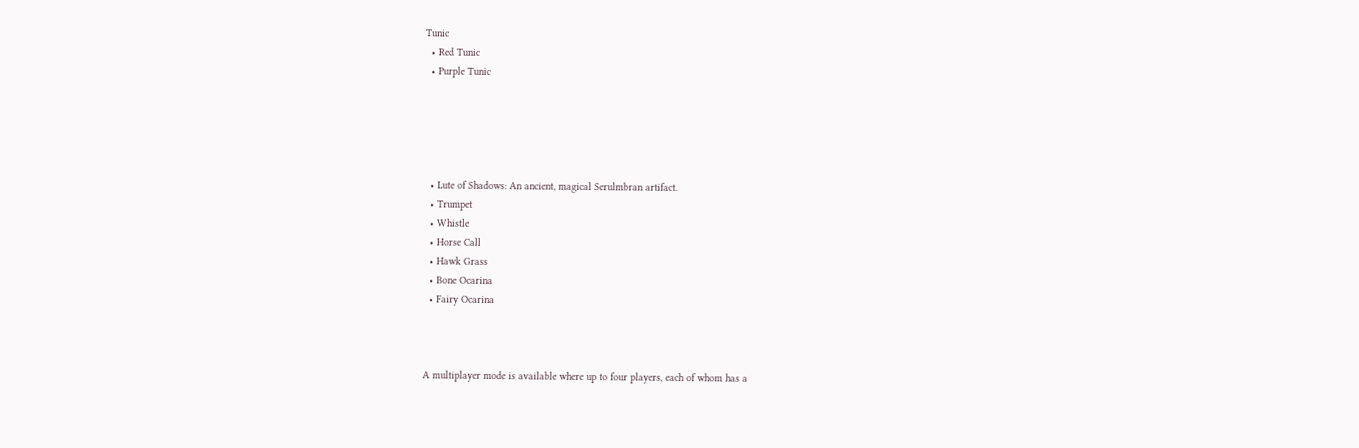Tunic
  • Red Tunic
  • Purple Tunic





  • Lute of Shadows: An ancient, magical Serulmbran artifact.
  • Trumpet
  • Whistle
  • Horse Call
  • Hawk Grass
  • Bone Ocarina
  • Fairy Ocarina



A multiplayer mode is available where up to four players, each of whom has a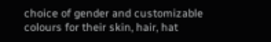choice of gender and customizable colours for their skin, hair, hat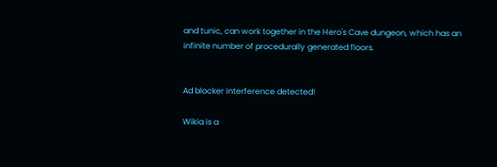and tunic, can work together in the Hero's Cave dungeon, which has an infinite number of procedurally generated floors.


Ad blocker interference detected!

Wikia is a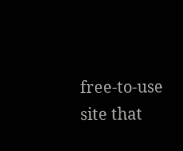free-to-use site that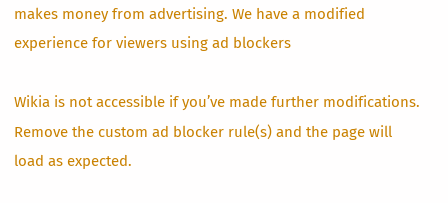makes money from advertising. We have a modified experience for viewers using ad blockers

Wikia is not accessible if you’ve made further modifications. Remove the custom ad blocker rule(s) and the page will load as expected.